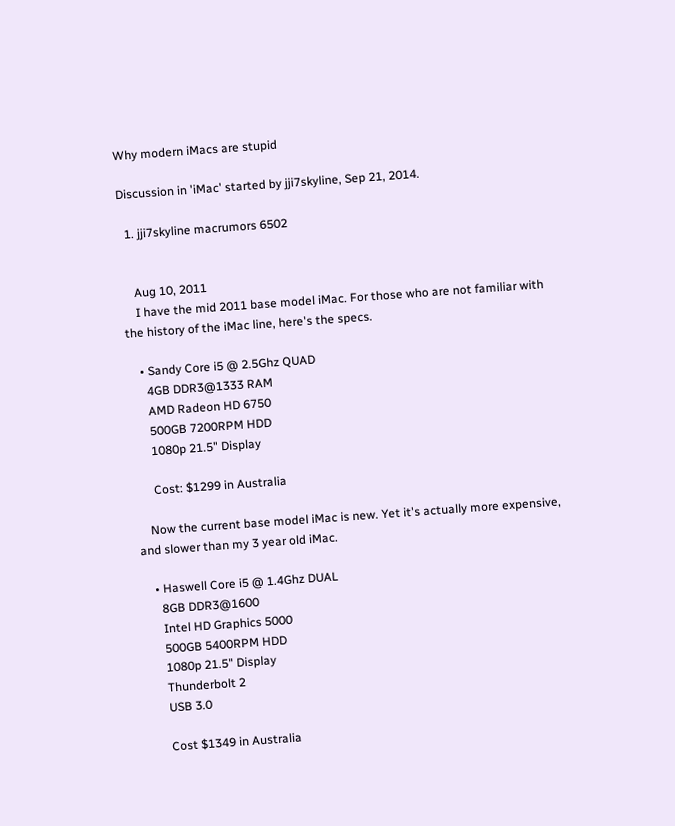Why modern iMacs are stupid

Discussion in 'iMac' started by jji7skyline, Sep 21, 2014.

  1. jji7skyline macrumors 6502


    Aug 10, 2011
    I have the mid 2011 base model iMac. For those who are not familiar with the history of the iMac line, here's the specs.

    • Sandy Core i5 @ 2.5Ghz QUAD
      4GB DDR3@1333 RAM
      AMD Radeon HD 6750
      500GB 7200RPM HDD
      1080p 21.5" Display

      Cost: $1299 in Australia

    Now the current base model iMac is new. Yet it's actually more expensive, and slower than my 3 year old iMac.

    • Haswell Core i5 @ 1.4Ghz DUAL
      8GB DDR3@1600
      Intel HD Graphics 5000
      500GB 5400RPM HDD
      1080p 21.5" Display
      Thunderbolt 2
      USB 3.0

      Cost $1349 in Australia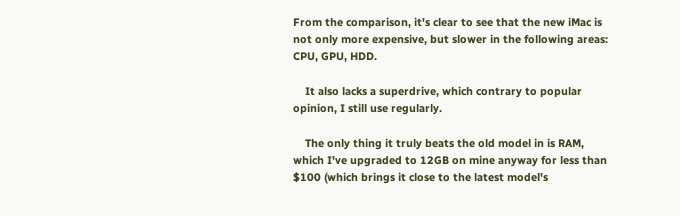From the comparison, it's clear to see that the new iMac is not only more expensive, but slower in the following areas: CPU, GPU, HDD.

    It also lacks a superdrive, which contrary to popular opinion, I still use regularly.

    The only thing it truly beats the old model in is RAM, which I've upgraded to 12GB on mine anyway for less than $100 (which brings it close to the latest model's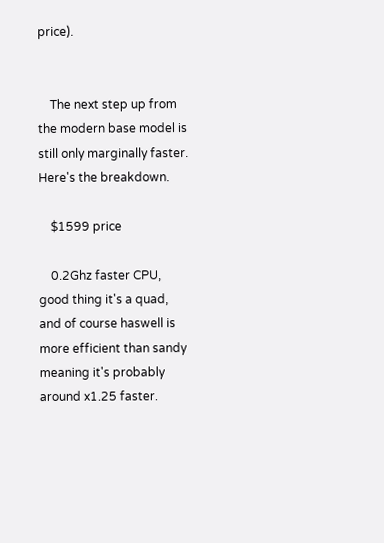price).


    The next step up from the modern base model is still only marginally faster. Here's the breakdown.

    $1599 price

    0.2Ghz faster CPU, good thing it's a quad, and of course haswell is more efficient than sandy meaning it's probably around x1.25 faster.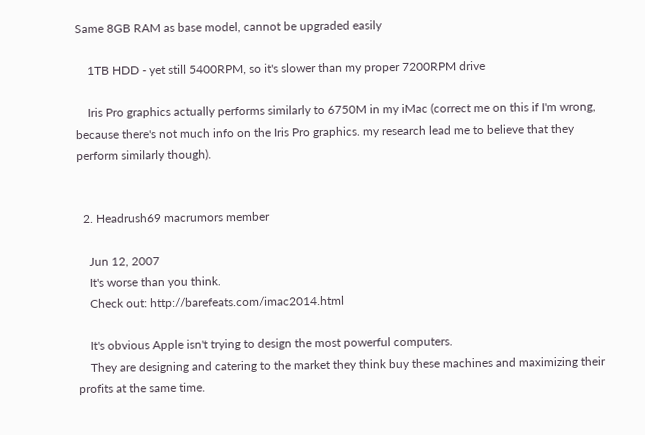Same 8GB RAM as base model, cannot be upgraded easily

    1TB HDD - yet still 5400RPM, so it's slower than my proper 7200RPM drive

    Iris Pro graphics actually performs similarly to 6750M in my iMac (correct me on this if I'm wrong, because there's not much info on the Iris Pro graphics. my research lead me to believe that they perform similarly though).


  2. Headrush69 macrumors member

    Jun 12, 2007
    It's worse than you think.
    Check out: http://barefeats.com/imac2014.html

    It's obvious Apple isn't trying to design the most powerful computers.
    They are designing and catering to the market they think buy these machines and maximizing their profits at the same time.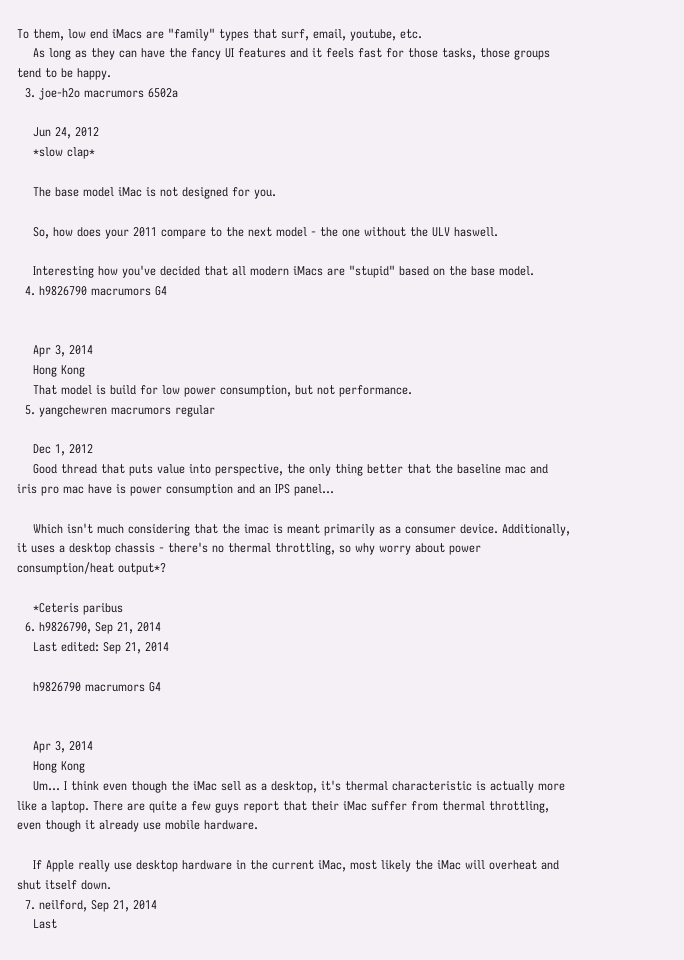To them, low end iMacs are "family" types that surf, email, youtube, etc.
    As long as they can have the fancy UI features and it feels fast for those tasks, those groups tend to be happy.
  3. joe-h2o macrumors 6502a

    Jun 24, 2012
    *slow clap*

    The base model iMac is not designed for you.

    So, how does your 2011 compare to the next model - the one without the ULV haswell.

    Interesting how you've decided that all modern iMacs are "stupid" based on the base model.
  4. h9826790 macrumors G4


    Apr 3, 2014
    Hong Kong
    That model is build for low power consumption, but not performance.
  5. yangchewren macrumors regular

    Dec 1, 2012
    Good thread that puts value into perspective, the only thing better that the baseline mac and iris pro mac have is power consumption and an IPS panel...

    Which isn't much considering that the imac is meant primarily as a consumer device. Additionally, it uses a desktop chassis - there's no thermal throttling, so why worry about power consumption/heat output*?

    *Ceteris paribus
  6. h9826790, Sep 21, 2014
    Last edited: Sep 21, 2014

    h9826790 macrumors G4


    Apr 3, 2014
    Hong Kong
    Um... I think even though the iMac sell as a desktop, it's thermal characteristic is actually more like a laptop. There are quite a few guys report that their iMac suffer from thermal throttling, even though it already use mobile hardware.

    If Apple really use desktop hardware in the current iMac, most likely the iMac will overheat and shut itself down.
  7. neilford, Sep 21, 2014
    Last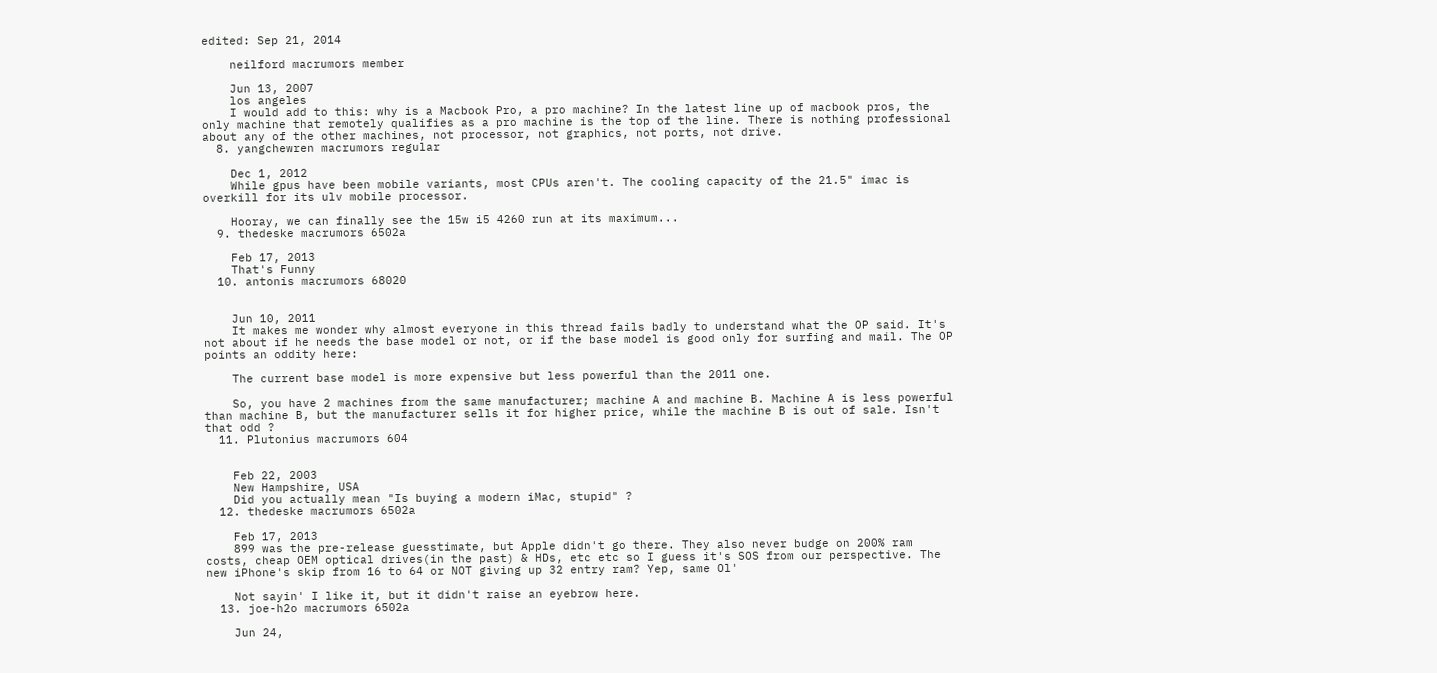edited: Sep 21, 2014

    neilford macrumors member

    Jun 13, 2007
    los angeles
    I would add to this: why is a Macbook Pro, a pro machine? In the latest line up of macbook pros, the only machine that remotely qualifies as a pro machine is the top of the line. There is nothing professional about any of the other machines, not processor, not graphics, not ports, not drive.
  8. yangchewren macrumors regular

    Dec 1, 2012
    While gpus have been mobile variants, most CPUs aren't. The cooling capacity of the 21.5" imac is overkill for its ulv mobile processor.

    Hooray, we can finally see the 15w i5 4260 run at its maximum...
  9. thedeske macrumors 6502a

    Feb 17, 2013
    That's Funny
  10. antonis macrumors 68020


    Jun 10, 2011
    It makes me wonder why almost everyone in this thread fails badly to understand what the OP said. It's not about if he needs the base model or not, or if the base model is good only for surfing and mail. The OP points an oddity here:

    The current base model is more expensive but less powerful than the 2011 one.

    So, you have 2 machines from the same manufacturer; machine A and machine B. Machine A is less powerful than machine B, but the manufacturer sells it for higher price, while the machine B is out of sale. Isn't that odd ?
  11. Plutonius macrumors 604


    Feb 22, 2003
    New Hampshire, USA
    Did you actually mean "Is buying a modern iMac, stupid" ?
  12. thedeske macrumors 6502a

    Feb 17, 2013
    899 was the pre-release guesstimate, but Apple didn't go there. They also never budge on 200% ram costs, cheap OEM optical drives(in the past) & HDs, etc etc so I guess it's SOS from our perspective. The new iPhone's skip from 16 to 64 or NOT giving up 32 entry ram? Yep, same Ol'

    Not sayin' I like it, but it didn't raise an eyebrow here.
  13. joe-h2o macrumors 6502a

    Jun 24,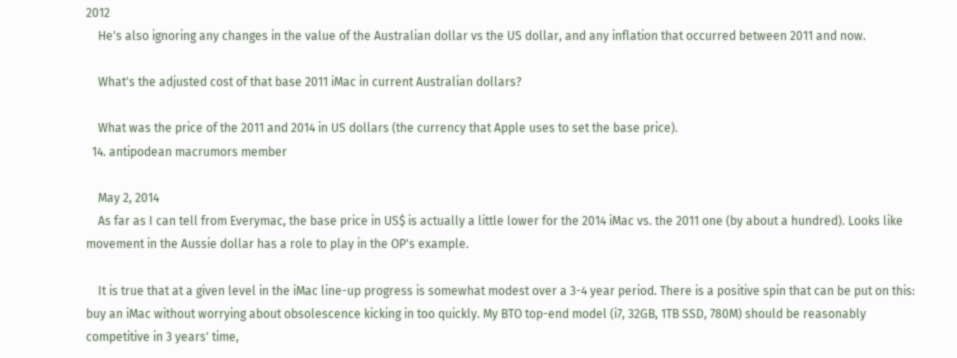2012
    He's also ignoring any changes in the value of the Australian dollar vs the US dollar, and any inflation that occurred between 2011 and now.

    What's the adjusted cost of that base 2011 iMac in current Australian dollars?

    What was the price of the 2011 and 2014 in US dollars (the currency that Apple uses to set the base price).
  14. antipodean macrumors member

    May 2, 2014
    As far as I can tell from Everymac, the base price in US$ is actually a little lower for the 2014 iMac vs. the 2011 one (by about a hundred). Looks like movement in the Aussie dollar has a role to play in the OP's example.

    It is true that at a given level in the iMac line-up progress is somewhat modest over a 3-4 year period. There is a positive spin that can be put on this: buy an iMac without worrying about obsolescence kicking in too quickly. My BTO top-end model (i7, 32GB, 1TB SSD, 780M) should be reasonably competitive in 3 years' time,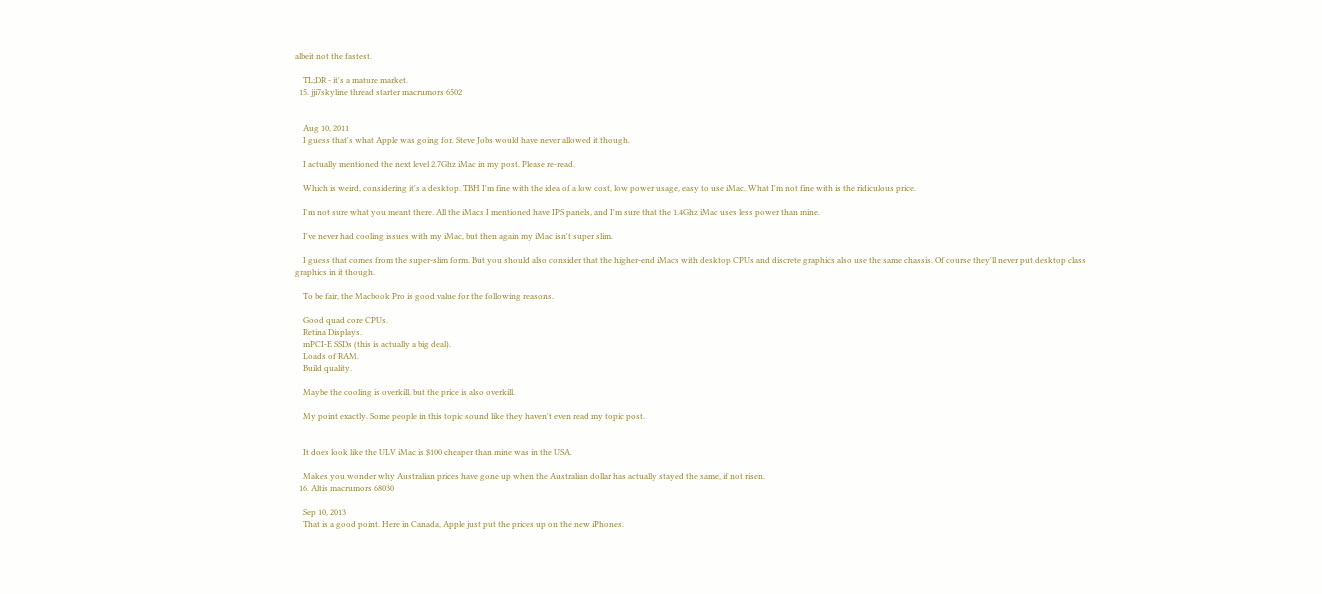albeit not the fastest.

    TL;DR - it's a mature market.
  15. jji7skyline thread starter macrumors 6502


    Aug 10, 2011
    I guess that's what Apple was going for. Steve Jobs would have never allowed it though.

    I actually mentioned the next level 2.7Ghz iMac in my post. Please re-read.

    Which is weird, considering it's a desktop. TBH I'm fine with the idea of a low cost, low power usage, easy to use iMac. What I'm not fine with is the ridiculous price.

    I'm not sure what you meant there. All the iMacs I mentioned have IPS panels, and I'm sure that the 1.4Ghz iMac uses less power than mine.

    I've never had cooling issues with my iMac, but then again my iMac isn't super slim.

    I guess that comes from the super-slim form. But you should also consider that the higher-end iMacs with desktop CPUs and discrete graphics also use the same chassis. Of course they'll never put desktop class graphics in it though.

    To be fair, the Macbook Pro is good value for the following reasons.

    Good quad core CPUs.
    Retina Displays.
    mPCI-E SSDs (this is actually a big deal).
    Loads of RAM.
    Build quality.

    Maybe the cooling is overkill, but the price is also overkill.

    My point exactly. Some people in this topic sound like they haven't even read my topic post.


    It does look like the ULV iMac is $100 cheaper than mine was in the USA.

    Makes you wonder why Australian prices have gone up when the Australian dollar has actually stayed the same, if not risen.
  16. Altis macrumors 68030

    Sep 10, 2013
    That is a good point. Here in Canada, Apple just put the prices up on the new iPhones.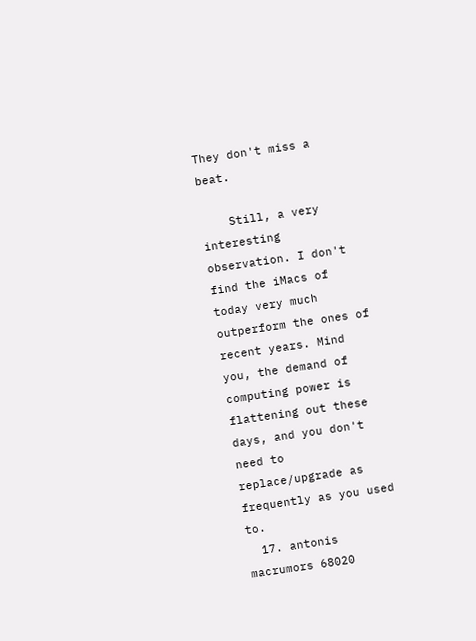They don't miss a beat.

    Still, a very interesting observation. I don't find the iMacs of today very much outperform the ones of recent years. Mind you, the demand of computing power is flattening out these days, and you don't need to replace/upgrade as frequently as you used to.
  17. antonis macrumors 68020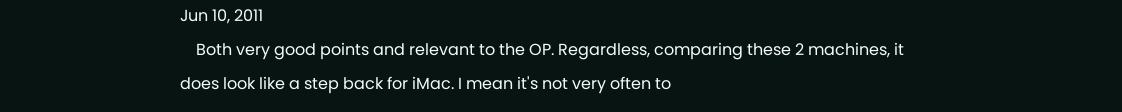Jun 10, 2011
    Both very good points and relevant to the OP. Regardless, comparing these 2 machines, it does look like a step back for iMac. I mean it's not very often to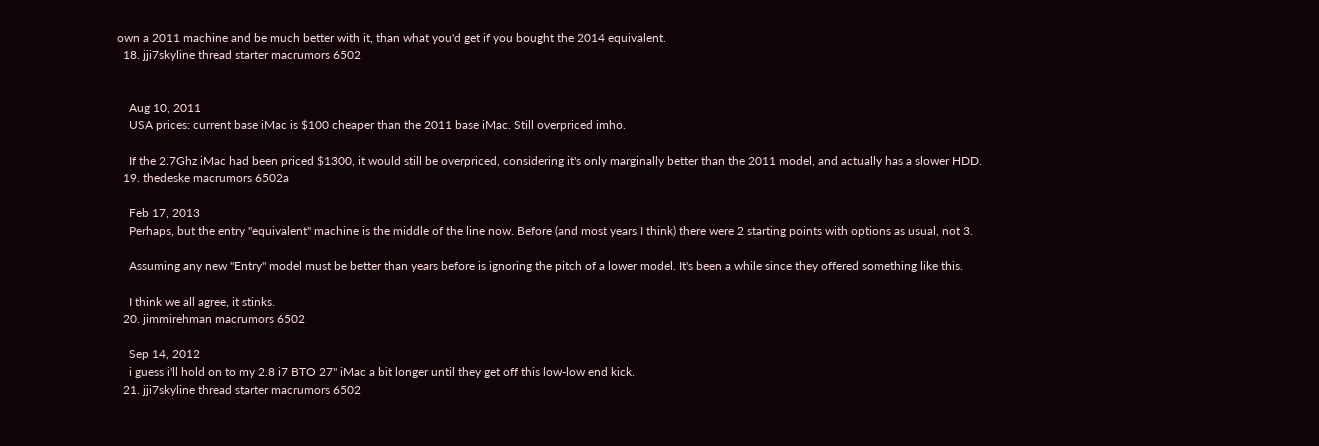own a 2011 machine and be much better with it, than what you'd get if you bought the 2014 equivalent.
  18. jji7skyline thread starter macrumors 6502


    Aug 10, 2011
    USA prices: current base iMac is $100 cheaper than the 2011 base iMac. Still overpriced imho.

    If the 2.7Ghz iMac had been priced $1300, it would still be overpriced, considering it's only marginally better than the 2011 model, and actually has a slower HDD.
  19. thedeske macrumors 6502a

    Feb 17, 2013
    Perhaps, but the entry "equivalent" machine is the middle of the line now. Before (and most years I think) there were 2 starting points with options as usual, not 3.

    Assuming any new "Entry" model must be better than years before is ignoring the pitch of a lower model. It's been a while since they offered something like this.

    I think we all agree, it stinks.
  20. jimmirehman macrumors 6502

    Sep 14, 2012
    i guess i'll hold on to my 2.8 i7 BTO 27" iMac a bit longer until they get off this low-low end kick.
  21. jji7skyline thread starter macrumors 6502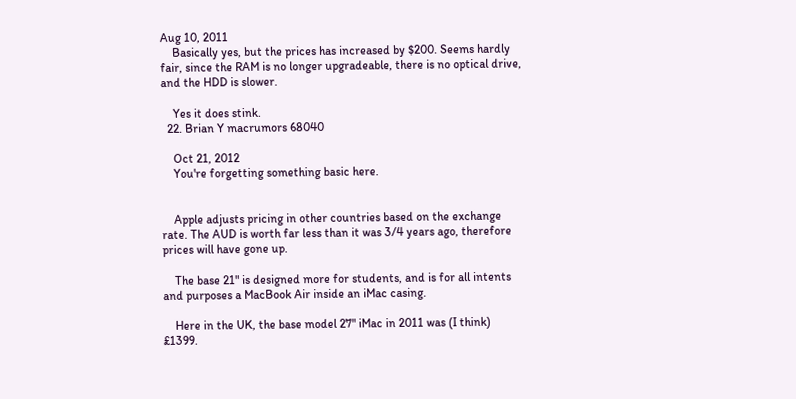Aug 10, 2011
    Basically yes, but the prices has increased by $200. Seems hardly fair, since the RAM is no longer upgradeable, there is no optical drive, and the HDD is slower.

    Yes it does stink.
  22. Brian Y macrumors 68040

    Oct 21, 2012
    You're forgetting something basic here.


    Apple adjusts pricing in other countries based on the exchange rate. The AUD is worth far less than it was 3/4 years ago, therefore prices will have gone up.

    The base 21" is designed more for students, and is for all intents and purposes a MacBook Air inside an iMac casing.

    Here in the UK, the base model 27" iMac in 2011 was (I think) £1399.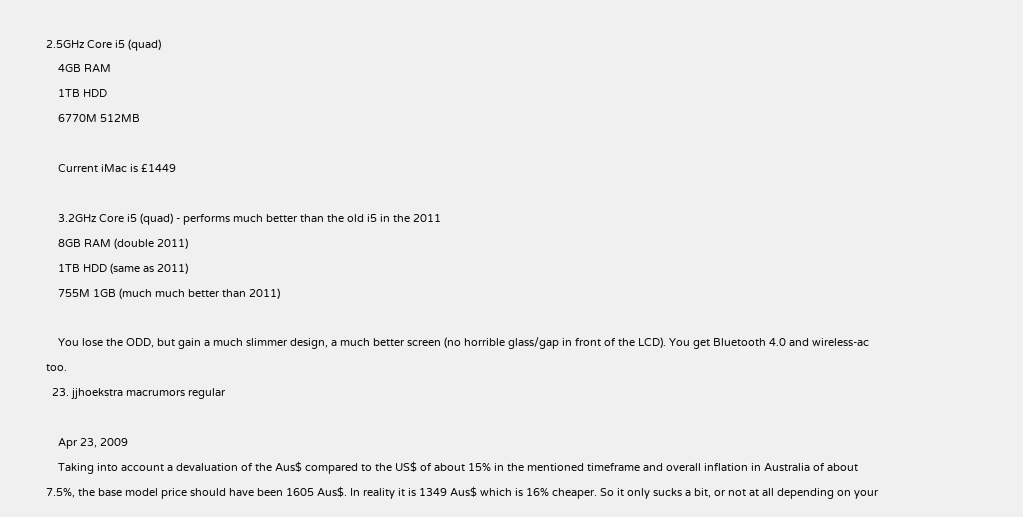2.5GHz Core i5 (quad)
    4GB RAM
    1TB HDD
    6770M 512MB

    Current iMac is £1449

    3.2GHz Core i5 (quad) - performs much better than the old i5 in the 2011
    8GB RAM (double 2011)
    1TB HDD (same as 2011)
    755M 1GB (much much better than 2011)

    You lose the ODD, but gain a much slimmer design, a much better screen (no horrible glass/gap in front of the LCD). You get Bluetooth 4.0 and wireless-ac too.
  23. jjhoekstra macrumors regular

    Apr 23, 2009
    Taking into account a devaluation of the Aus$ compared to the US$ of about 15% in the mentioned timeframe and overall inflation in Australia of about 7.5%, the base model price should have been 1605 Aus$. In reality it is 1349 Aus$ which is 16% cheaper. So it only sucks a bit, or not at all depending on your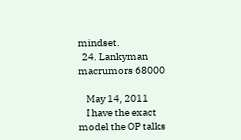mindset.
  24. Lankyman macrumors 68000

    May 14, 2011
    I have the exact model the OP talks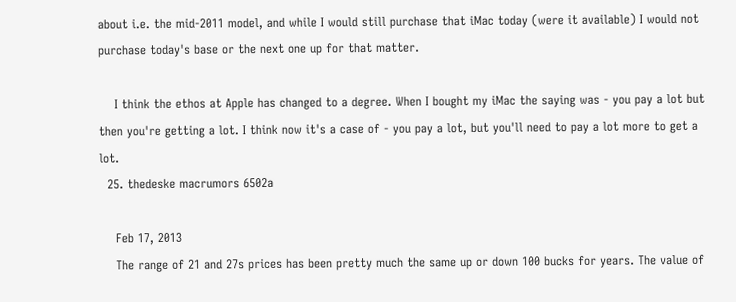about i.e. the mid-2011 model, and while I would still purchase that iMac today (were it available) I would not purchase today's base or the next one up for that matter.

    I think the ethos at Apple has changed to a degree. When I bought my iMac the saying was - you pay a lot but then you're getting a lot. I think now it's a case of - you pay a lot, but you'll need to pay a lot more to get a lot.
  25. thedeske macrumors 6502a

    Feb 17, 2013
    The range of 21 and 27s prices has been pretty much the same up or down 100 bucks for years. The value of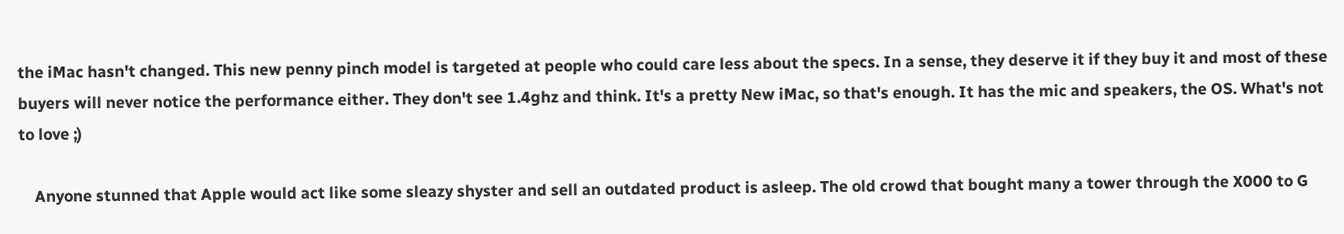the iMac hasn't changed. This new penny pinch model is targeted at people who could care less about the specs. In a sense, they deserve it if they buy it and most of these buyers will never notice the performance either. They don't see 1.4ghz and think. It's a pretty New iMac, so that's enough. It has the mic and speakers, the OS. What's not to love ;)

    Anyone stunned that Apple would act like some sleazy shyster and sell an outdated product is asleep. The old crowd that bought many a tower through the X000 to G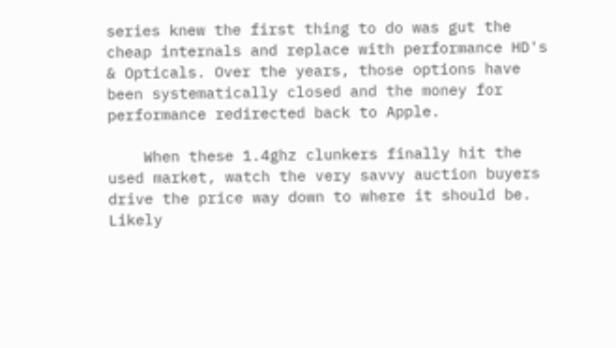series knew the first thing to do was gut the cheap internals and replace with performance HD's & Opticals. Over the years, those options have been systematically closed and the money for performance redirected back to Apple.

    When these 1.4ghz clunkers finally hit the used market, watch the very savvy auction buyers drive the price way down to where it should be. Likely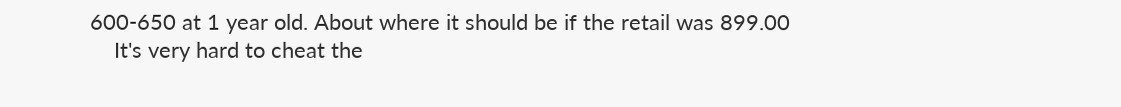600-650 at 1 year old. About where it should be if the retail was 899.00
    It's very hard to cheat the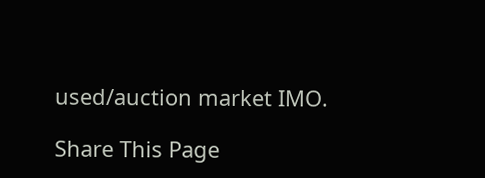used/auction market IMO.

Share This Page